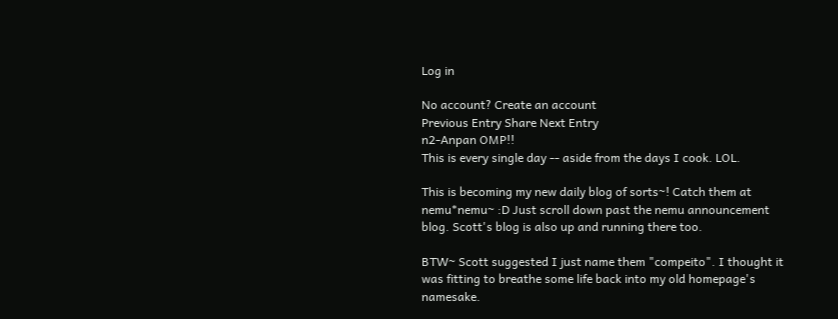Log in

No account? Create an account
Previous Entry Share Next Entry
n2-Anpan OMP!!
This is every single day -- aside from the days I cook. LOL.

This is becoming my new daily blog of sorts~! Catch them at nemu*nemu~ :D Just scroll down past the nemu announcement blog. Scott's blog is also up and running there too.

BTW~ Scott suggested I just name them "compeito". I thought it was fitting to breathe some life back into my old homepage's namesake.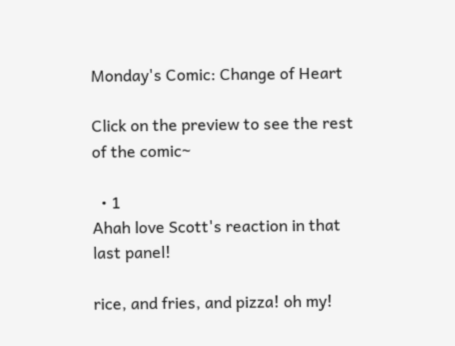Monday's Comic: Change of Heart

Click on the preview to see the rest of the comic~

  • 1
Ahah love Scott's reaction in that last panel!

rice, and fries, and pizza! oh my!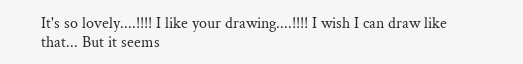It's so lovely....!!!! I like your drawing....!!!! I wish I can draw like that... But it seems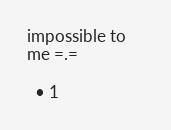impossible to me =.=

  • 1